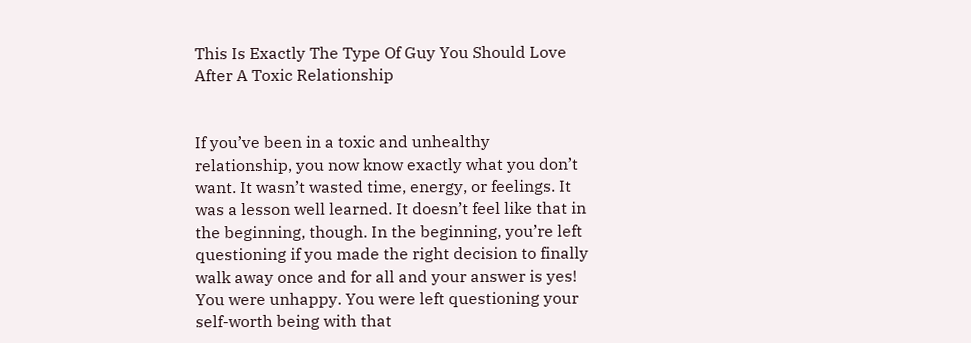This Is Exactly The Type Of Guy You Should Love After A Toxic Relationship


If you’ve been in a toxic and unhealthy relationship, you now know exactly what you don’t want. It wasn’t wasted time, energy, or feelings. It was a lesson well learned. It doesn’t feel like that in the beginning, though. In the beginning, you’re left questioning if you made the right decision to finally walk away once and for all and your answer is yes! You were unhappy. You were left questioning your self-worth being with that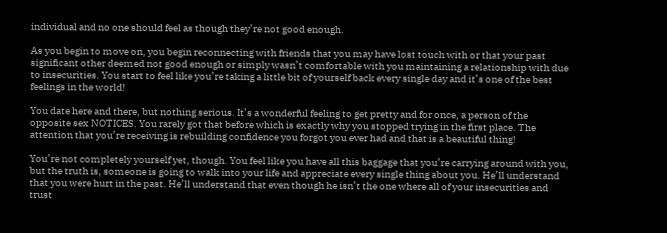individual and no one should feel as though they’re not good enough.

As you begin to move on, you begin reconnecting with friends that you may have lost touch with or that your past significant other deemed not good enough or simply wasn’t comfortable with you maintaining a relationship with due to insecurities. You start to feel like you’re taking a little bit of yourself back every single day and it’s one of the best feelings in the world!

You date here and there, but nothing serious. It’s a wonderful feeling to get pretty and for once, a person of the opposite sex NOTICES. You rarely got that before which is exactly why you stopped trying in the first place. The attention that you’re receiving is rebuilding confidence you forgot you ever had and that is a beautiful thing!

You’re not completely yourself yet, though. You feel like you have all this baggage that you’re carrying around with you, but the truth is, someone is going to walk into your life and appreciate every single thing about you. He’ll understand that you were hurt in the past. He’ll understand that even though he isn’t the one where all of your insecurities and trust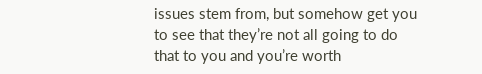issues stem from, but somehow get you to see that they’re not all going to do that to you and you’re worth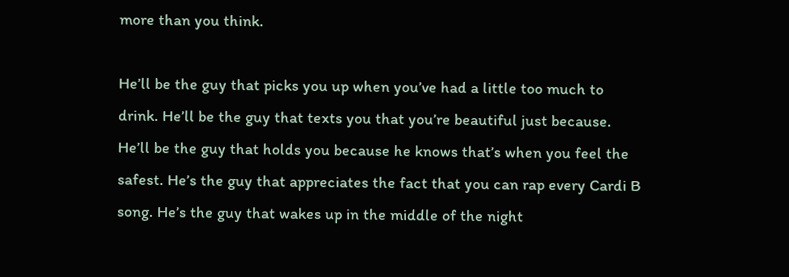more than you think.

He’ll be the guy that picks you up when you’ve had a little too much to drink. He’ll be the guy that texts you that you’re beautiful just because. He’ll be the guy that holds you because he knows that’s when you feel the safest. He’s the guy that appreciates the fact that you can rap every Cardi B song. He’s the guy that wakes up in the middle of the night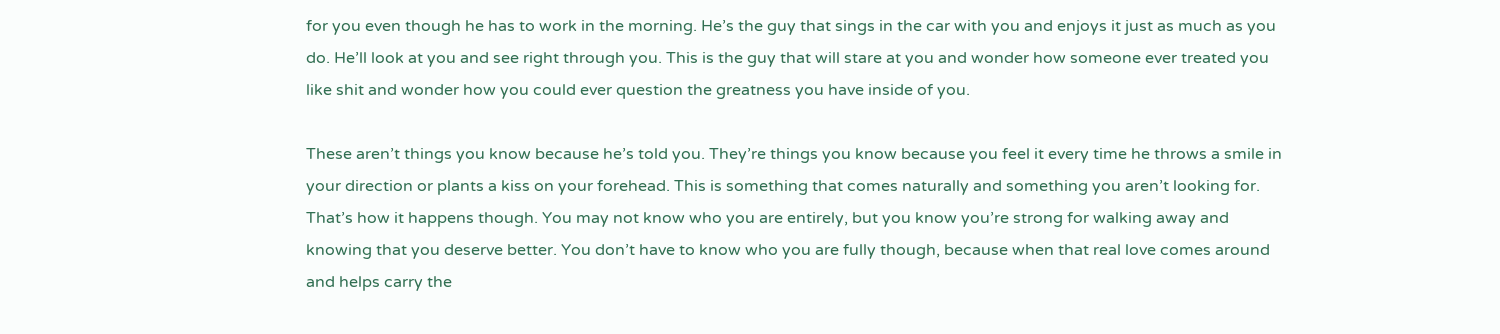for you even though he has to work in the morning. He’s the guy that sings in the car with you and enjoys it just as much as you do. He’ll look at you and see right through you. This is the guy that will stare at you and wonder how someone ever treated you like shit and wonder how you could ever question the greatness you have inside of you.

These aren’t things you know because he’s told you. They’re things you know because you feel it every time he throws a smile in your direction or plants a kiss on your forehead. This is something that comes naturally and something you aren’t looking for. That’s how it happens though. You may not know who you are entirely, but you know you’re strong for walking away and knowing that you deserve better. You don’t have to know who you are fully though, because when that real love comes around and helps carry the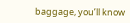baggage, you’ll know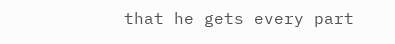that he gets every part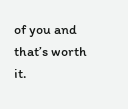of you and that’s worth it.